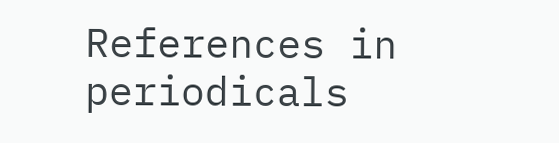References in periodicals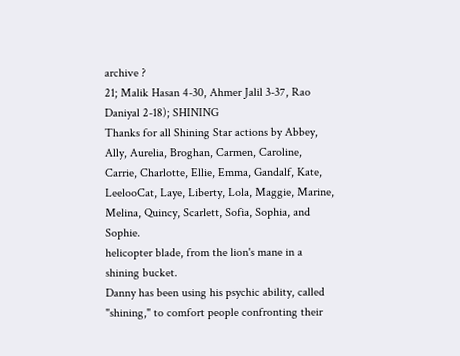archive ?
21; Malik Hasan 4-30, Ahmer Jalil 3-37, Rao Daniyal 2-18); SHINING
Thanks for all Shining Star actions by Abbey, Ally, Aurelia, Broghan, Carmen, Caroline, Carrie, Charlotte, Ellie, Emma, Gandalf, Kate, LeelooCat, Laye, Liberty, Lola, Maggie, Marine, Melina, Quincy, Scarlett, Sofia, Sophia, and Sophie.
helicopter blade, from the lion's mane in a shining bucket.
Danny has been using his psychic ability, called "shining," to comfort people confronting their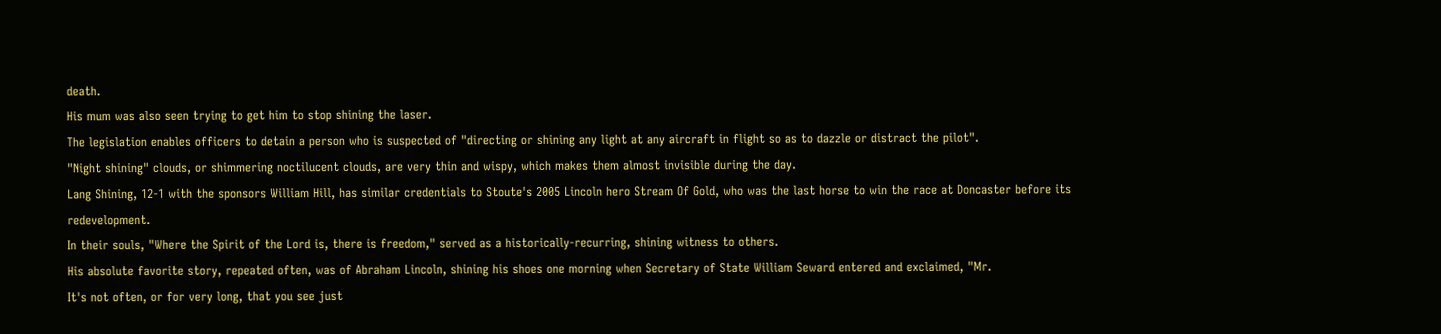death.
His mum was also seen trying to get him to stop shining the laser.
The legislation enables officers to detain a person who is suspected of "directing or shining any light at any aircraft in flight so as to dazzle or distract the pilot".
"Night shining" clouds, or shimmering noctilucent clouds, are very thin and wispy, which makes them almost invisible during the day.
Lang Shining, 12-1 with the sponsors William Hill, has similar credentials to Stoute's 2005 Lincoln hero Stream Of Gold, who was the last horse to win the race at Doncaster before its redevelopment.
In their souls, "Where the Spirit of the Lord is, there is freedom," served as a historically-recurring, shining witness to others.
His absolute favorite story, repeated often, was of Abraham Lincoln, shining his shoes one morning when Secretary of State William Seward entered and exclaimed, "Mr.
It's not often, or for very long, that you see just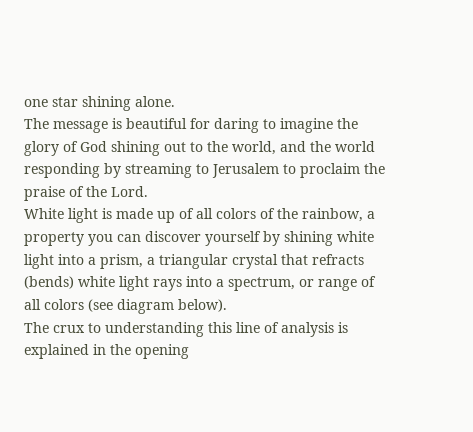one star shining alone.
The message is beautiful for daring to imagine the glory of God shining out to the world, and the world responding by streaming to Jerusalem to proclaim the praise of the Lord.
White light is made up of all colors of the rainbow, a property you can discover yourself by shining white light into a prism, a triangular crystal that refracts (bends) white light rays into a spectrum, or range of all colors (see diagram below).
The crux to understanding this line of analysis is explained in the opening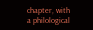chapter, with a philological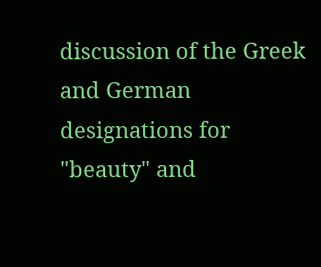discussion of the Greek and German designations for "beauty" and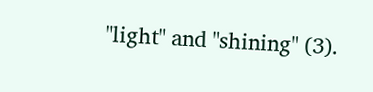"light" and "shining" (3).